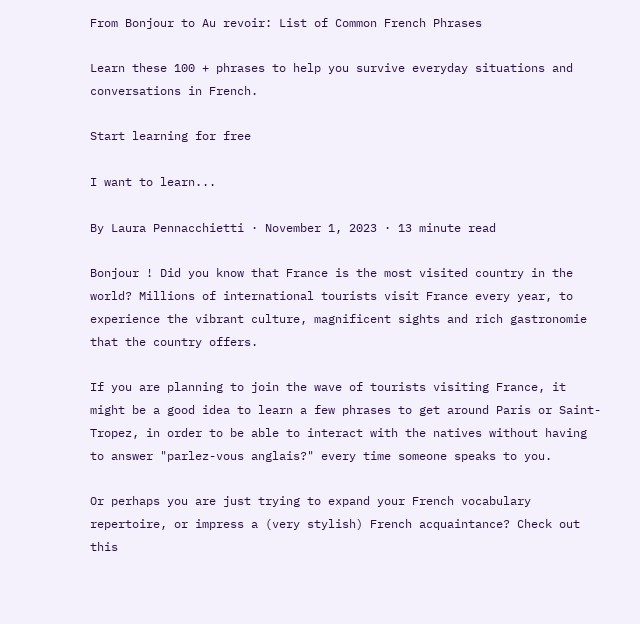From Bonjour to Au revoir: List of Common French Phrases

Learn these 100 + phrases to help you survive everyday situations and conversations in French.

Start learning for free

I want to learn...

By Laura Pennacchietti · November 1, 2023 · 13 minute read

Bonjour ! Did you know that France is the most visited country in the world? Millions of international tourists visit France every year, to experience the vibrant culture, magnificent sights and rich gastronomie that the country offers.

If you are planning to join the wave of tourists visiting France, it might be a good idea to learn a few phrases to get around Paris or Saint-Tropez, in order to be able to interact with the natives without having to answer "parlez-vous anglais?" every time someone speaks to you.

Or perhaps you are just trying to expand your French vocabulary repertoire, or impress a (very stylish) French acquaintance? Check out this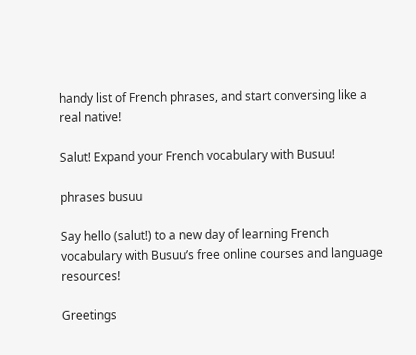handy list of French phrases, and start conversing like a real native!

Salut! Expand your French vocabulary with Busuu!

phrases busuu

Say hello (salut!) to a new day of learning French vocabulary with Busuu’s free online courses and language resources!

Greetings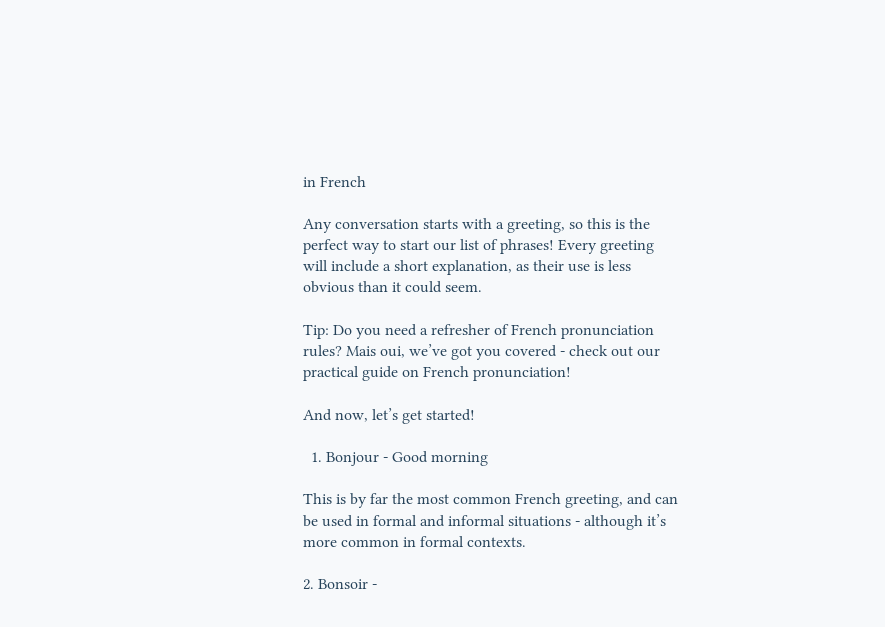in French

Any conversation starts with a greeting, so this is the perfect way to start our list of phrases! Every greeting will include a short explanation, as their use is less obvious than it could seem.

Tip: Do you need a refresher of French pronunciation rules? Mais oui, we’ve got you covered - check out our practical guide on French pronunciation!

And now, let’s get started!

  1. Bonjour - Good morning

This is by far the most common French greeting, and can be used in formal and informal situations - although it’s more common in formal contexts.

2. Bonsoir -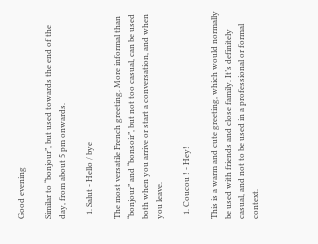Good evening

Similar to “bonjour”, but used towards the end of the day, from about 5 pm onwards.

  1. Salut - Hello / bye

The most versatile French greeting. More informal than “bonjour” and “bonsoir”, but not too casual, can be used both when you arrive or start a conversation, and when you leave.

  1. Coucou ! - Hey!

This is a warm and cute greeting, which would normally be used with friends and close family. It’s definitely casual, and not to be used in a professional or formal context.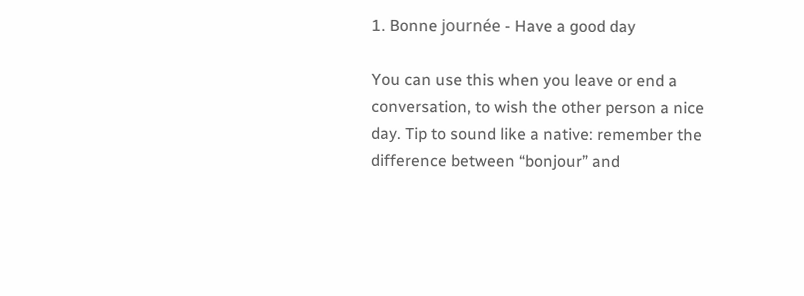1. Bonne journée - Have a good day

You can use this when you leave or end a conversation, to wish the other person a nice day. Tip to sound like a native: remember the difference between “bonjour” and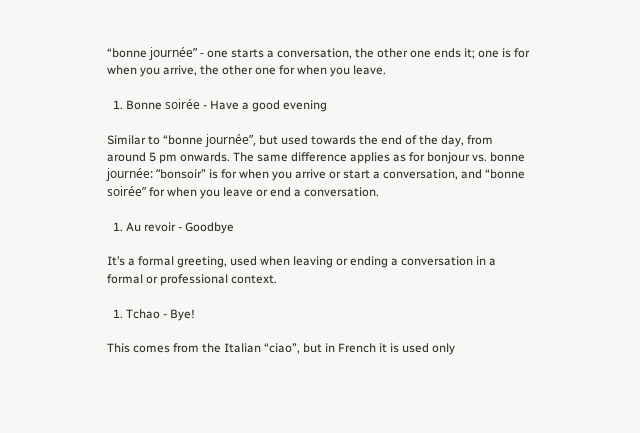“bonne journée” - one starts a conversation, the other one ends it; one is for when you arrive, the other one for when you leave.

  1. Bonne soirée - Have a good evening

Similar to “bonne journée”, but used towards the end of the day, from around 5 pm onwards. The same difference applies as for bonjour vs. bonne journée: “bonsoir” is for when you arrive or start a conversation, and “bonne soirée” for when you leave or end a conversation.

  1. Au revoir - Goodbye

It’s a formal greeting, used when leaving or ending a conversation in a formal or professional context.

  1. Tchao - Bye!

This comes from the Italian “ciao”, but in French it is used only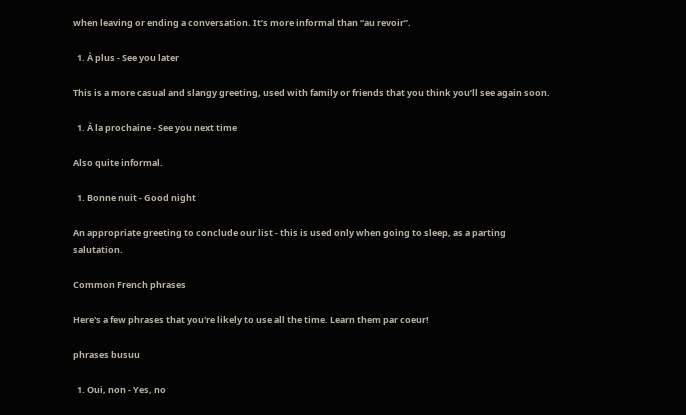when leaving or ending a conversation. It’s more informal than “au revoir”.

  1. À plus - See you later

This is a more casual and slangy greeting, used with family or friends that you think you’ll see again soon.

  1. À la prochaine - See you next time

Also quite informal.

  1. Bonne nuit - Good night

An appropriate greeting to conclude our list - this is used only when going to sleep, as a parting salutation.

Common French phrases

Here's a few phrases that you're likely to use all the time. Learn them par coeur!

phrases busuu

  1. Oui, non - Yes, no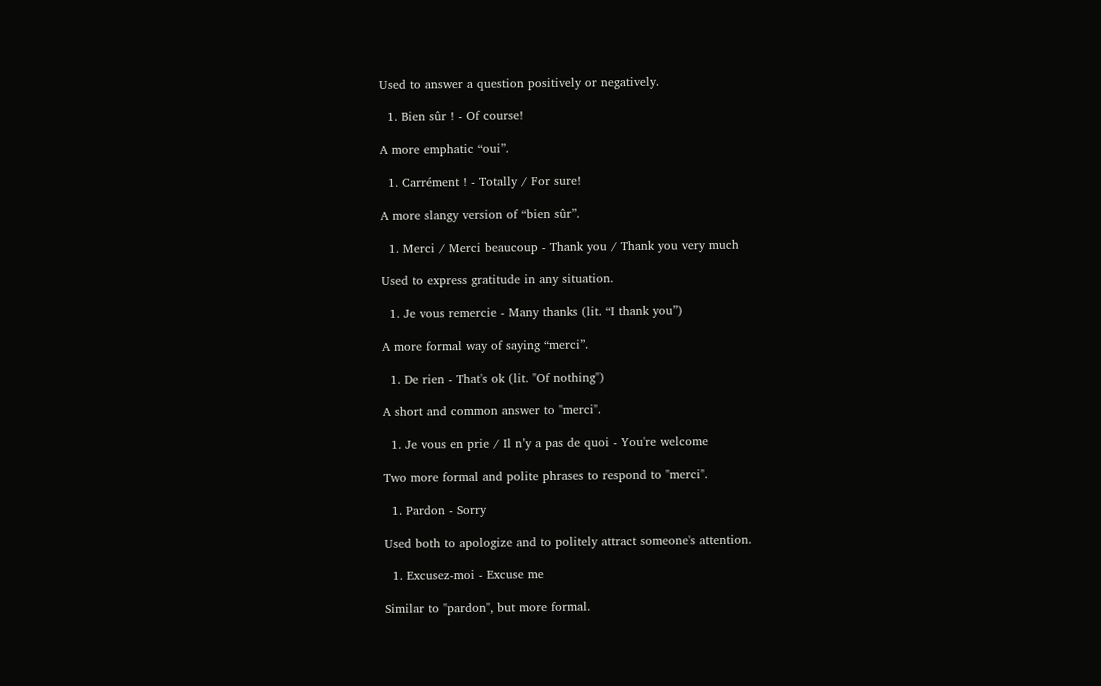Used to answer a question positively or negatively.

  1. Bien sûr ! - Of course!

A more emphatic “oui”.

  1. Carrément ! - Totally / For sure!

A more slangy version of “bien sûr”.

  1. Merci / Merci beaucoup - Thank you / Thank you very much

Used to express gratitude in any situation.

  1. Je vous remercie - Many thanks (lit. “I thank you”)

A more formal way of saying “merci”.

  1. De rien - That's ok (lit. "Of nothing")

A short and common answer to "merci".

  1. Je vous en prie / Il n’y a pas de quoi - You're welcome

Two more formal and polite phrases to respond to "merci".

  1. Pardon - Sorry

Used both to apologize and to politely attract someone's attention.

  1. Excusez-moi - Excuse me

Similar to "pardon", but more formal.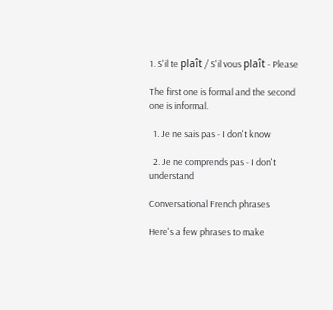1. S'il te plaît / S'il vous plaît - Please

The first one is formal and the second one is informal.

  1. Je ne sais pas - I don't know

  2. Je ne comprends pas - I don't understand

Conversational French phrases

Here's a few phrases to make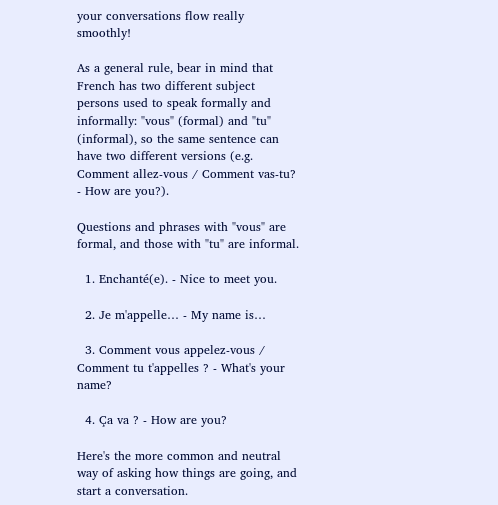your conversations flow really smoothly!

As a general rule, bear in mind that French has two different subject persons used to speak formally and informally: "vous" (formal) and "tu" (informal), so the same sentence can have two different versions (e.g. Comment allez-vous / Comment vas-tu? - How are you?).

Questions and phrases with "vous" are formal, and those with "tu" are informal.

  1. Enchanté(e). - Nice to meet you.

  2. Je m'appelle… - My name is…

  3. Comment vous appelez-vous / Comment tu t'appelles ? - What's your name?

  4. Ça va ? - How are you?

Here's the more common and neutral way of asking how things are going, and start a conversation.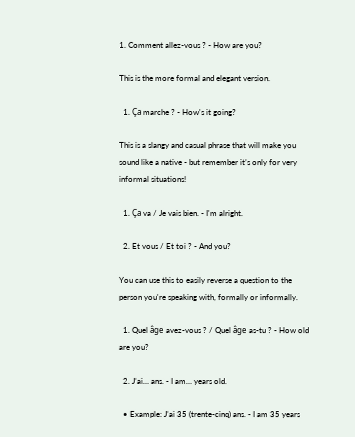1. Comment allez-vous ? - How are you?

This is the more formal and elegant version.

  1. Ça marche ? - How's it going?

This is a slangy and casual phrase that will make you sound like a native - but remember it’s only for very informal situations!

  1. Ça va / Je vais bien. - I'm alright.

  2. Et vous / Et toi ? - And you?

You can use this to easily reverse a question to the person you're speaking with, formally or informally.

  1. Quel âge avez-vous ? / Quel âge as-tu ? - How old are you?

  2. J’ai… ans. - I am… years old.

  • Example: J’ai 35 (trente-cinq) ans. - I am 35 years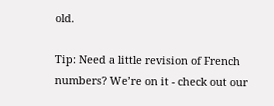old.

Tip: Need a little revision of French numbers? We’re on it - check out our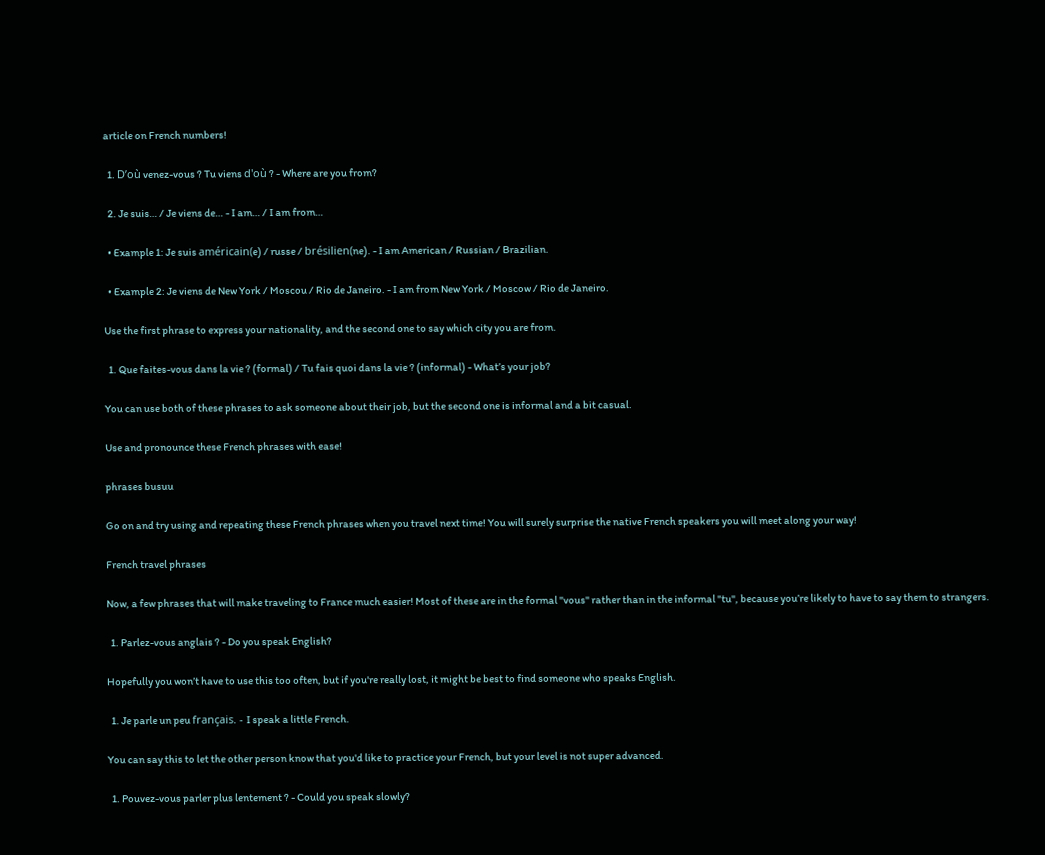article on French numbers!

  1. D’où venez-vous ? Tu viens d'où ? - Where are you from?

  2. Je suis… / Je viens de… - I am… / I am from…

  • Example 1: Je suis américain(e) / russe / brésilien(ne). - I am American / Russian / Brazilian.

  • Example 2: Je viens de New York / Moscou / Rio de Janeiro. - I am from New York / Moscow / Rio de Janeiro.

Use the first phrase to express your nationality, and the second one to say which city you are from.

  1. Que faites-vous dans la vie ? (formal) / Tu fais quoi dans la vie ? (informal) - What’s your job?

You can use both of these phrases to ask someone about their job, but the second one is informal and a bit casual.

Use and pronounce these French phrases with ease!

phrases busuu

Go on and try using and repeating these French phrases when you travel next time! You will surely surprise the native French speakers you will meet along your way!

French travel phrases

Now, a few phrases that will make traveling to France much easier! Most of these are in the formal "vous" rather than in the informal "tu", because you’re likely to have to say them to strangers.

  1. Parlez-vous anglais ? - Do you speak English?

Hopefully you won’t have to use this too often, but if you're really lost, it might be best to find someone who speaks English.

  1. Je parle un peu français. - I speak a little French.

You can say this to let the other person know that you'd like to practice your French, but your level is not super advanced.

  1. Pouvez-vous parler plus lentement ? - Could you speak slowly?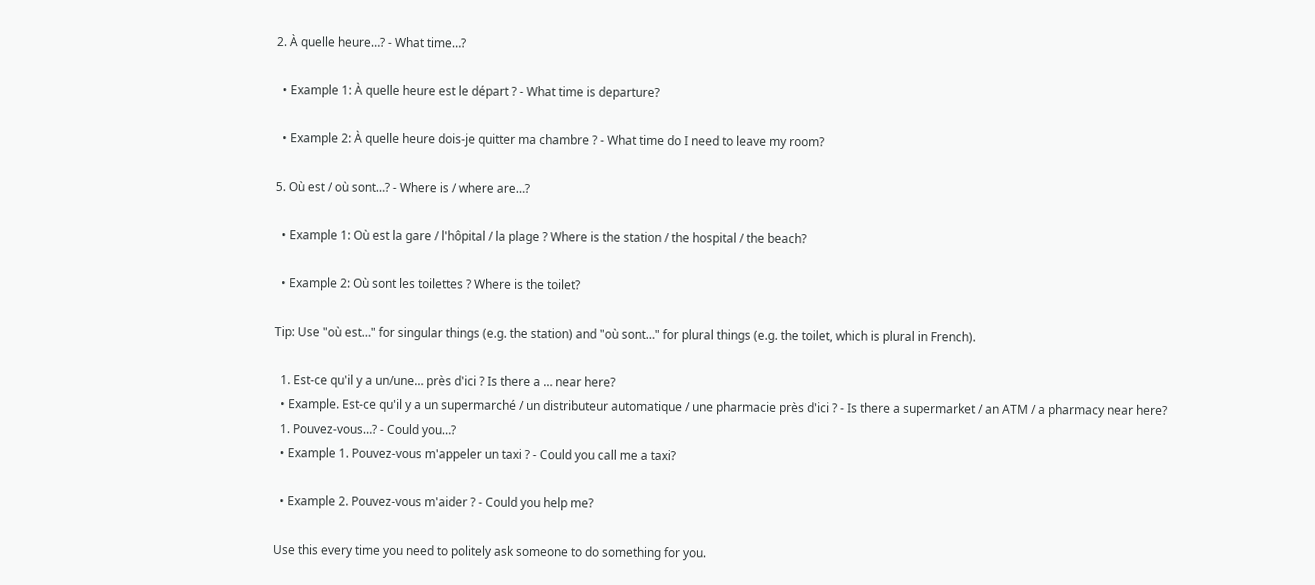2. À quelle heure…? - What time…?

  • Example 1: À quelle heure est le départ ? - What time is departure?

  • Example 2: À quelle heure dois-je quitter ma chambre ? - What time do I need to leave my room?

5. Où est / où sont…? - Where is / where are…?

  • Example 1: Où est la gare / l'hôpital / la plage ? Where is the station / the hospital / the beach?

  • Example 2: Où sont les toilettes ? Where is the toilet?

Tip: Use "où est…" for singular things (e.g. the station) and "où sont…" for plural things (e.g. the toilet, which is plural in French).

  1. Est-ce qu'il y a un/une… près d'ici ? Is there a … near here?
  • Example. Est-ce qu'il y a un supermarché / un distributeur automatique / une pharmacie près d'ici ? - Is there a supermarket / an ATM / a pharmacy near here?
  1. Pouvez-vous…? - Could you…?
  • Example 1. Pouvez-vous m'appeler un taxi ? - Could you call me a taxi?

  • Example 2. Pouvez-vous m'aider ? - Could you help me?

Use this every time you need to politely ask someone to do something for you.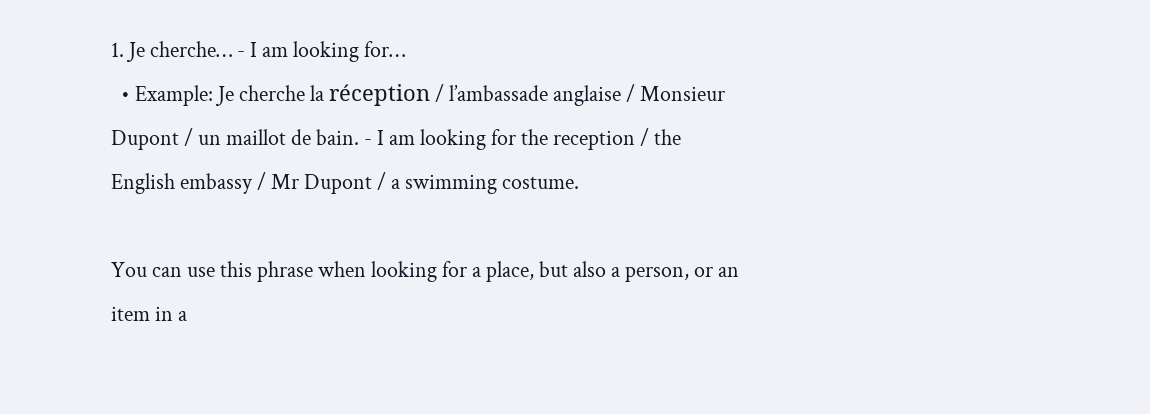1. Je cherche… - I am looking for…
  • Example: Je cherche la réception / l’ambassade anglaise / Monsieur Dupont / un maillot de bain. - I am looking for the reception / the English embassy / Mr Dupont / a swimming costume.

You can use this phrase when looking for a place, but also a person, or an item in a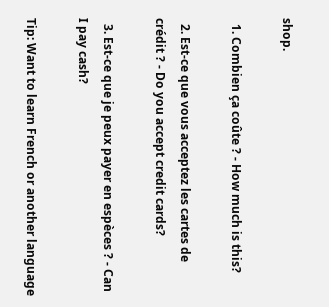shop.

  1. Combien ça coûte ? - How much is this?

  2. Est-ce que vous acceptez les cartes de crédit ? - Do you accept credit cards?

  3. Est-ce que je peux payer en espèces ? - Can I pay cash?

Tip: Want to learn French or another language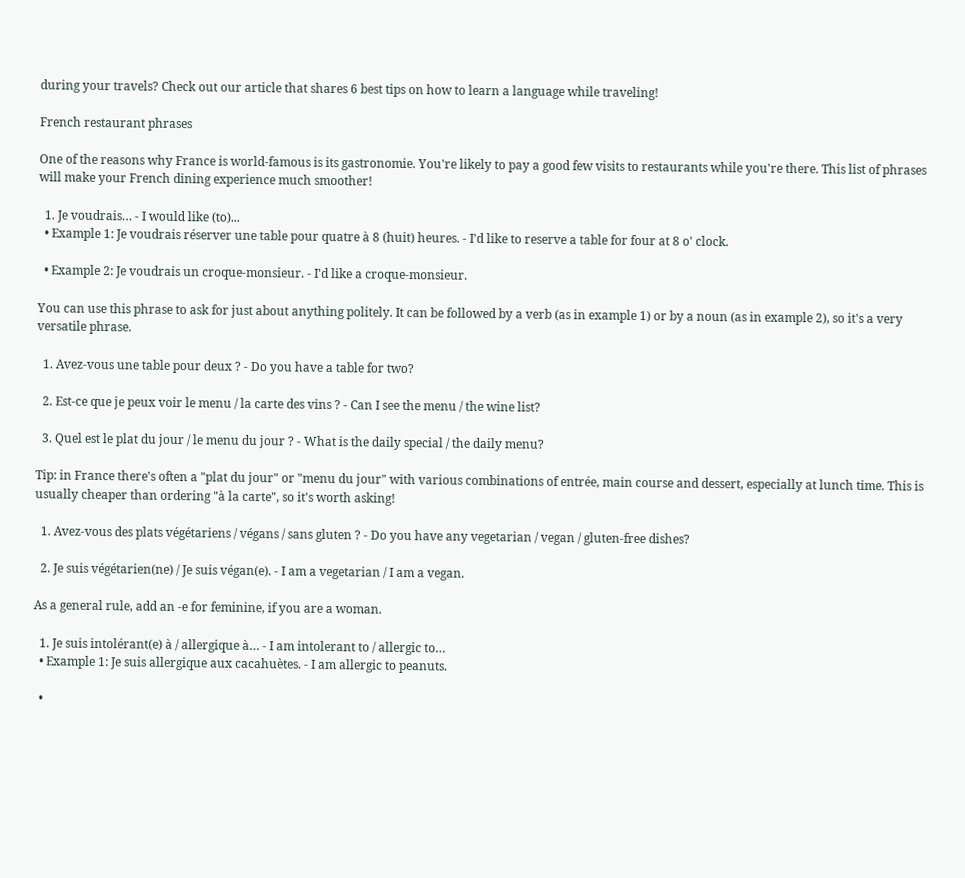during your travels? Check out our article that shares 6 best tips on how to learn a language while traveling!

French restaurant phrases

One of the reasons why France is world-famous is its gastronomie. You're likely to pay a good few visits to restaurants while you're there. This list of phrases will make your French dining experience much smoother!

  1. Je voudrais… - I would like (to)...
  • Example 1: Je voudrais réserver une table pour quatre à 8 (huit) heures. - I'd like to reserve a table for four at 8 o' clock.

  • Example 2: Je voudrais un croque-monsieur. - I'd like a croque-monsieur.

You can use this phrase to ask for just about anything politely. It can be followed by a verb (as in example 1) or by a noun (as in example 2), so it's a very versatile phrase.

  1. Avez-vous une table pour deux ? - Do you have a table for two?

  2. Est-ce que je peux voir le menu / la carte des vins ? - Can I see the menu / the wine list?

  3. Quel est le plat du jour / le menu du jour ? - What is the daily special / the daily menu?

Tip: in France there's often a "plat du jour" or "menu du jour" with various combinations of entrée, main course and dessert, especially at lunch time. This is usually cheaper than ordering "à la carte", so it's worth asking!

  1. Avez-vous des plats végétariens / végans / sans gluten ? - Do you have any vegetarian / vegan / gluten-free dishes?

  2. Je suis végétarien(ne) / Je suis végan(e). - I am a vegetarian / I am a vegan.

As a general rule, add an -e for feminine, if you are a woman.

  1. Je suis intolérant(e) à / allergique à… - I am intolerant to / allergic to…
  • Example 1: Je suis allergique aux cacahuètes. - I am allergic to peanuts.

  •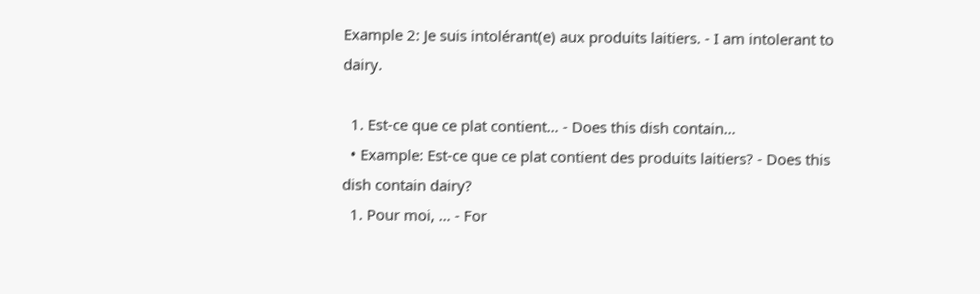Example 2: Je suis intolérant(e) aux produits laitiers. - I am intolerant to dairy.

  1. Est-ce que ce plat contient… - Does this dish contain…
  • Example: Est-ce que ce plat contient des produits laitiers? - Does this dish contain dairy?
  1. Pour moi, … - For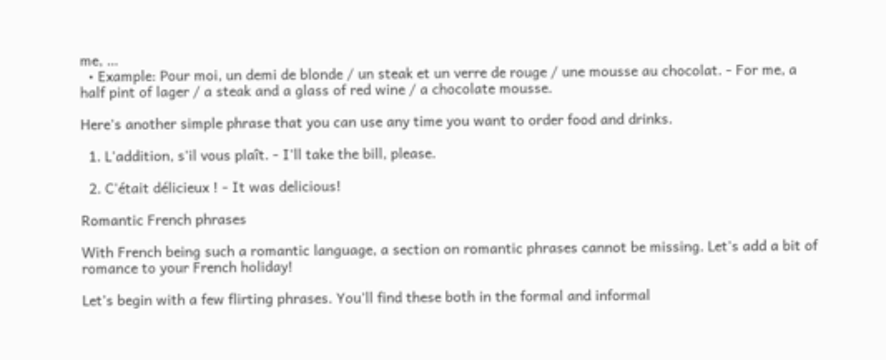me, …
  • Example: Pour moi, un demi de blonde / un steak et un verre de rouge / une mousse au chocolat. - For me, a half pint of lager / a steak and a glass of red wine / a chocolate mousse.

Here's another simple phrase that you can use any time you want to order food and drinks.

  1. L'addition, s'il vous plaît. - I'll take the bill, please.

  2. C'était délicieux ! - It was delicious!

Romantic French phrases

With French being such a romantic language, a section on romantic phrases cannot be missing. Let's add a bit of romance to your French holiday!

Let’s begin with a few flirting phrases. You’ll find these both in the formal and informal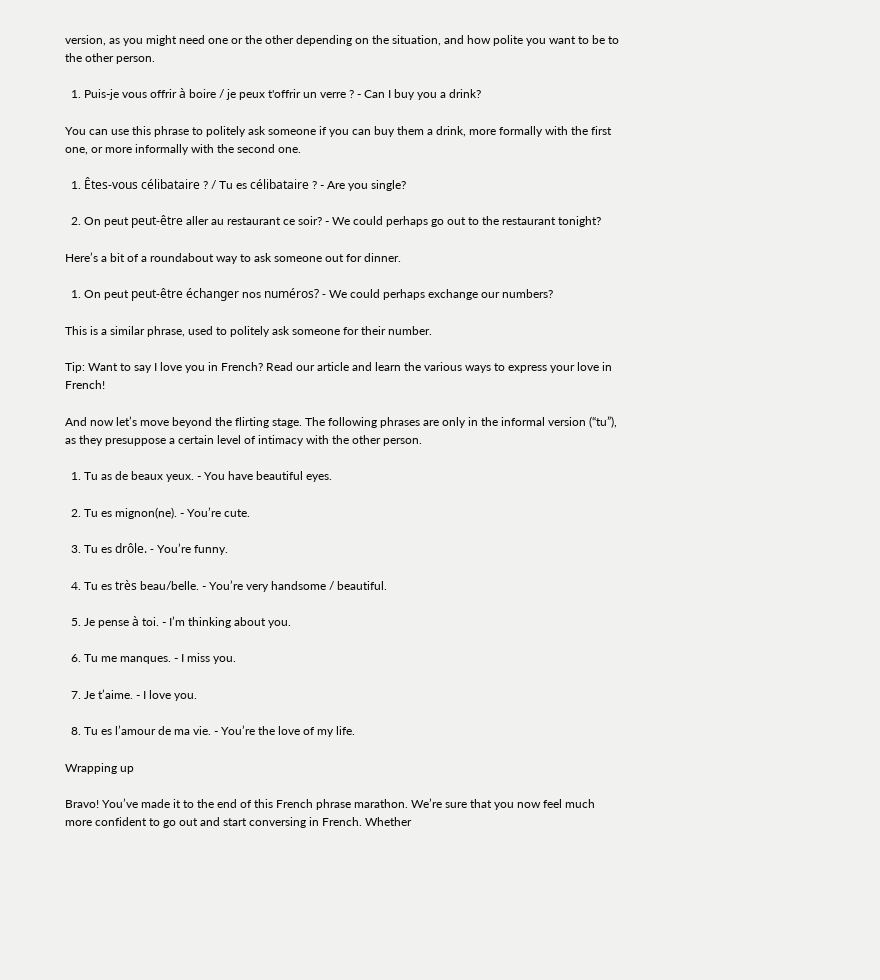version, as you might need one or the other depending on the situation, and how polite you want to be to the other person.

  1. Puis-je vous offrir à boire / je peux t'offrir un verre ? - Can I buy you a drink?

You can use this phrase to politely ask someone if you can buy them a drink, more formally with the first one, or more informally with the second one.

  1. Êtes-vous célibataire ? / Tu es célibataire ? - Are you single?

  2. On peut peut-être aller au restaurant ce soir? - We could perhaps go out to the restaurant tonight?

Here’s a bit of a roundabout way to ask someone out for dinner.

  1. On peut peut-être échanger nos numéros? - We could perhaps exchange our numbers?

This is a similar phrase, used to politely ask someone for their number.

Tip: Want to say I love you in French? Read our article and learn the various ways to express your love in French!

And now let’s move beyond the flirting stage. The following phrases are only in the informal version (“tu”), as they presuppose a certain level of intimacy with the other person.

  1. Tu as de beaux yeux. - You have beautiful eyes.

  2. Tu es mignon(ne). - You’re cute.

  3. Tu es drôle. - You’re funny.

  4. Tu es très beau/belle. - You’re very handsome / beautiful.

  5. Je pense à toi. - I’m thinking about you.

  6. Tu me manques. - I miss you.

  7. Je t’aime. - I love you.

  8. Tu es l’amour de ma vie. - You’re the love of my life.

Wrapping up

Bravo! You’ve made it to the end of this French phrase marathon. We’re sure that you now feel much more confident to go out and start conversing in French. Whether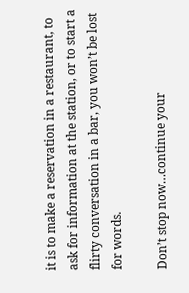it is to make a reservation in a restaurant, to ask for information at the station, or to start a flirty conversation in a bar, you won’t be lost for words.

Don’t stop now…continue your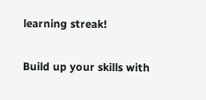learning streak!

Build up your skills with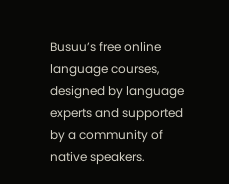Busuu’s free online language courses, designed by language experts and supported by a community of native speakers.